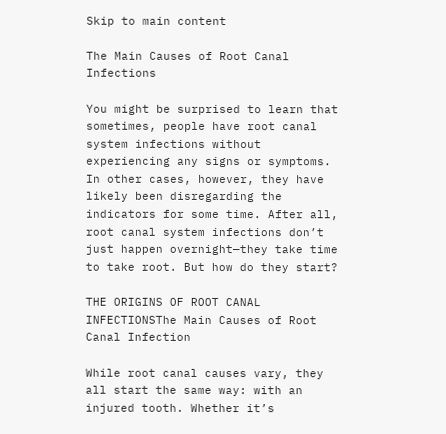Skip to main content

The Main Causes of Root Canal Infections

You might be surprised to learn that sometimes, people have root canal system infections without experiencing any signs or symptoms. In other cases, however, they have likely been disregarding the indicators for some time. After all, root canal system infections don’t just happen overnight—they take time to take root. But how do they start?

THE ORIGINS OF ROOT CANAL INFECTIONSThe Main Causes of Root Canal Infection

While root canal causes vary, they all start the same way: with an injured tooth. Whether it’s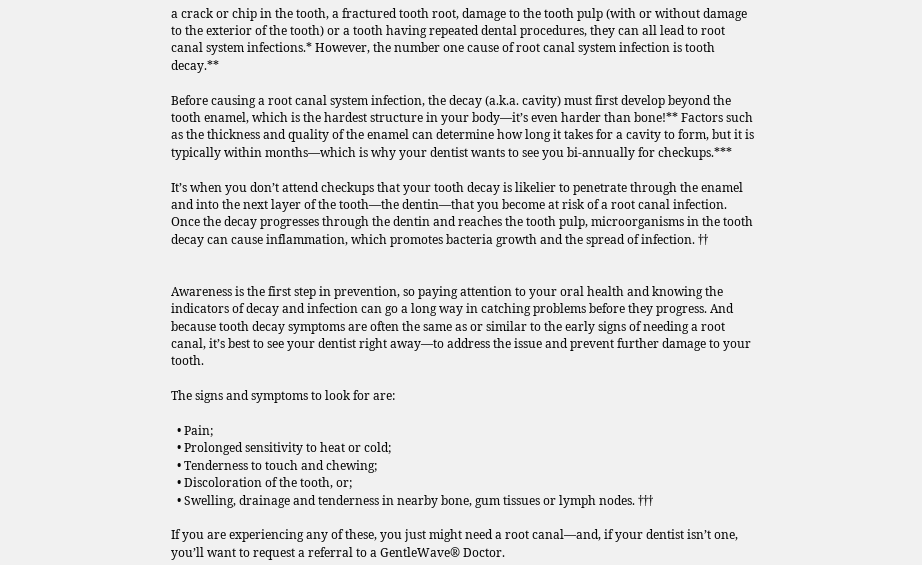a crack or chip in the tooth, a fractured tooth root, damage to the tooth pulp (with or without damage to the exterior of the tooth) or a tooth having repeated dental procedures, they can all lead to root canal system infections.* However, the number one cause of root canal system infection is tooth decay.**

Before causing a root canal system infection, the decay (a.k.a. cavity) must first develop beyond the tooth enamel, which is the hardest structure in your body—it’s even harder than bone!** Factors such as the thickness and quality of the enamel can determine how long it takes for a cavity to form, but it is typically within months—which is why your dentist wants to see you bi-annually for checkups.***

It’s when you don’t attend checkups that your tooth decay is likelier to penetrate through the enamel and into the next layer of the tooth—the dentin—that you become at risk of a root canal infection. Once the decay progresses through the dentin and reaches the tooth pulp, microorganisms in the tooth decay can cause inflammation, which promotes bacteria growth and the spread of infection. ††


Awareness is the first step in prevention, so paying attention to your oral health and knowing the indicators of decay and infection can go a long way in catching problems before they progress. And because tooth decay symptoms are often the same as or similar to the early signs of needing a root canal, it’s best to see your dentist right away—to address the issue and prevent further damage to your tooth.

The signs and symptoms to look for are:

  • Pain;
  • Prolonged sensitivity to heat or cold;
  • Tenderness to touch and chewing;
  • Discoloration of the tooth, or;
  • Swelling, drainage and tenderness in nearby bone, gum tissues or lymph nodes. †††

If you are experiencing any of these, you just might need a root canal—and, if your dentist isn’t one, you’ll want to request a referral to a GentleWave® Doctor.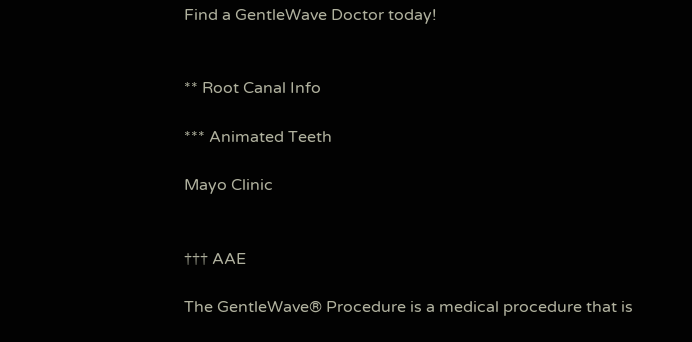Find a GentleWave Doctor today!


** Root Canal Info

*** Animated Teeth

Mayo Clinic


††† AAE

The GentleWave® Procedure is a medical procedure that is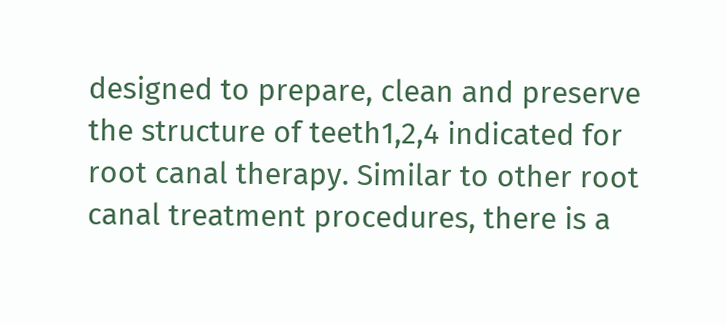designed to prepare, clean and preserve the structure of teeth1,2,4 indicated for root canal therapy. Similar to other root canal treatment procedures, there is a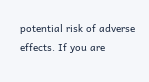potential risk of adverse effects. If you are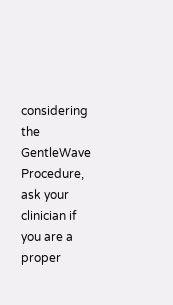considering the GentleWave Procedure, ask your clinician if you are a proper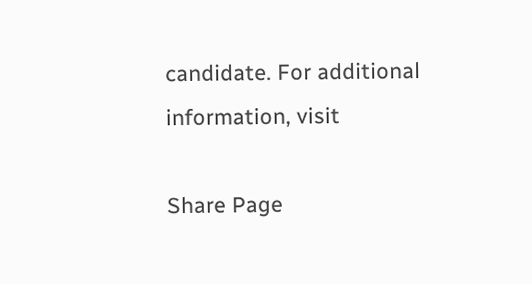candidate. For additional information, visit

Share Page